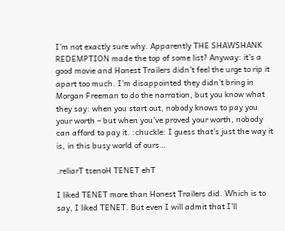I’m not exactly sure why. Apparently THE SHAWSHANK REDEMPTION made the top of some list? Anyway: it’s a good movie and Honest Trailers didn’t feel the urge to rip it apart too much. I’m disappointed they didn’t bring in Morgan Freeman to do the narration, but you know what they say: when you start out, nobody knows to pay you your worth – but when you’ve proved your worth, nobody can afford to pay it. :chuckle: I guess that’s just the way it is, in this busy world of ours…

.reliarT tsenoH TENET ehT

I liked TENET more than Honest Trailers did. Which is to say, I liked TENET. But even I will admit that I’ll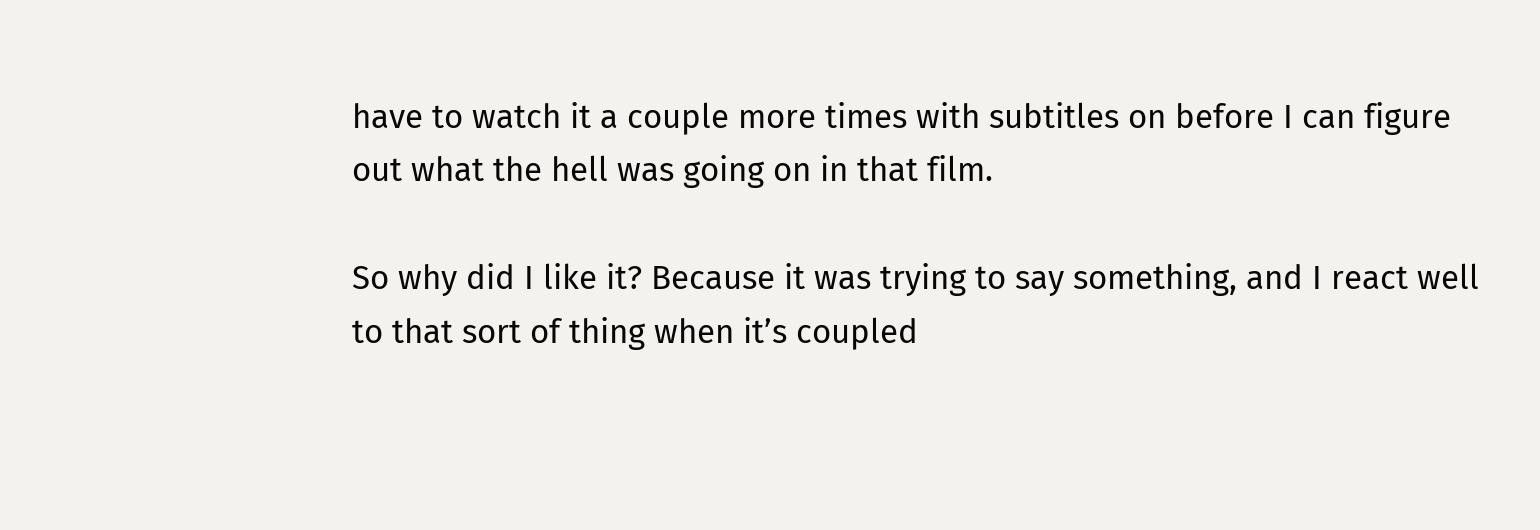have to watch it a couple more times with subtitles on before I can figure out what the hell was going on in that film.

So why did I like it? Because it was trying to say something, and I react well to that sort of thing when it’s coupled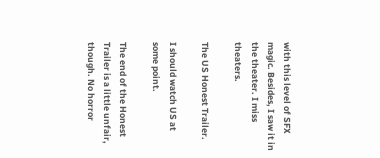with this level of SFX magic. Besides, I saw it in the theater. I miss theaters.

The US Honest Trailer.

I should watch US at some point.

The end of the Honest Trailer is a little unfair, though. No horror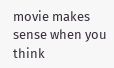movie makes sense when you think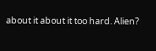about it about it too hard. Alien?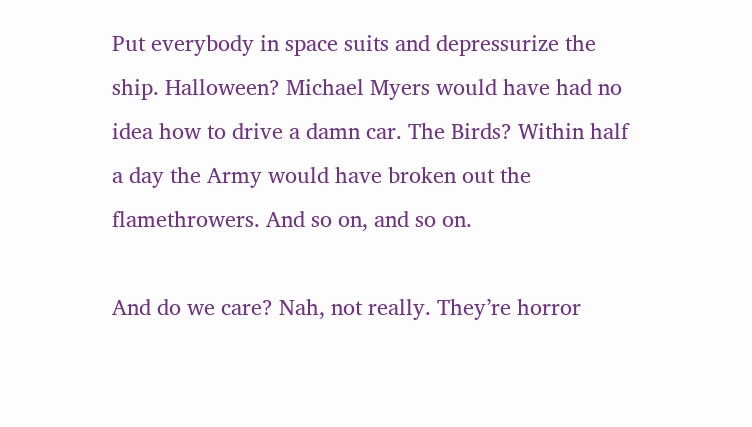Put everybody in space suits and depressurize the ship. Halloween? Michael Myers would have had no idea how to drive a damn car. The Birds? Within half a day the Army would have broken out the flamethrowers. And so on, and so on.

And do we care? Nah, not really. They’re horror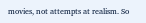movies, not attempts at realism. So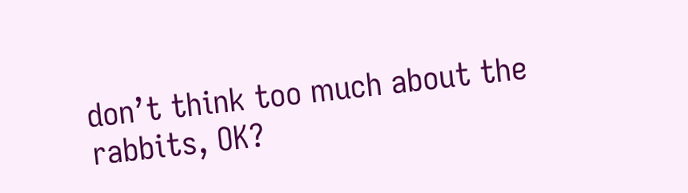don’t think too much about the rabbits, OK?